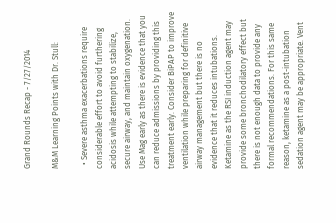Grand Rounds Recap - 7/27/2014

M&M Learning Points with Dr. Stull:

  • Severe asthma exacerbations require considerable effort to avoid furthering acidosis while attempting to stabilize, secure airway, and maintain oxygenation. Use Mag early as there is evidence that you can reduce admissions by providing this treatment early. Consider BiPAP to improve ventilation while preparing for definitive airway management but there is no evidence that it reduces intubations. Ketamine as the RSI induction agent may provide some bronchodilatory effect but there is not enough data to provide any formal recommendations. For this same reason, ketamine as a post-intubation sedation agent may be appropriate. Vent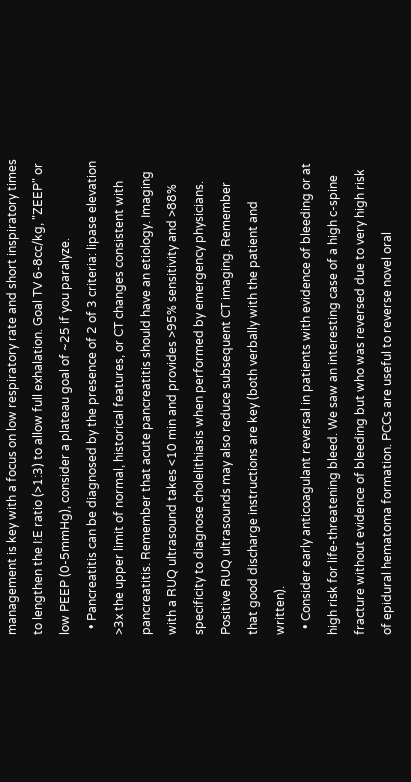management is key with a focus on low respiratory rate and short inspiratory times to lengthen the I:E ratio (>1:3) to allow full exhalation. Goal TV 6-8cc/kg, "ZEEP" or low PEEP (0-5mmHg), consider a plateau goal of ~25 if you paralyze.
  • Pancreatitis can be diagnosed by the presence of 2 of 3 criteria: lipase elevation >3x the upper limit of normal, historical features, or CT changes consistent with pancreatitis. Remember that acute pancreatitis should have an etiology. Imaging with a RUQ ultrasound takes <10 min and provides >95% sensitivity and >88% specificity to diagnose cholelithiasis when performed by emergency physicians. Positive RUQ ultrasounds may also reduce subsequent CT imaging. Remember that good discharge instructions are key (both verbally with the patient and written).
  • Consider early anticoagulant reversal in patients with evidence of bleeding or at high risk for life-threatening bleed. We saw an interesting case of a high c-spine fracture without evidence of bleeding but who was reversed due to very high risk of epidural hematoma formation. PCCs are useful to reverse novel oral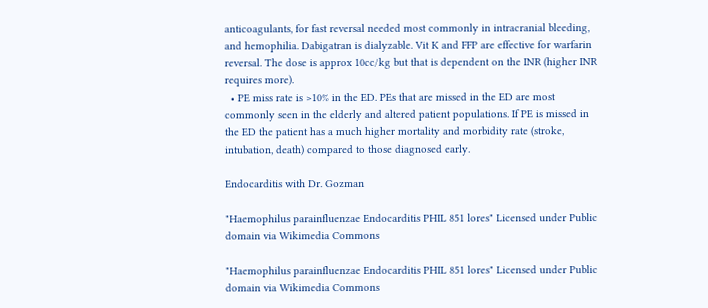anticoagulants, for fast reversal needed most commonly in intracranial bleeding, and hemophilia. Dabigatran is dialyzable. Vit K and FFP are effective for warfarin reversal. The dose is approx 10cc/kg but that is dependent on the INR (higher INR requires more).
  • PE miss rate is >10% in the ED. PEs that are missed in the ED are most commonly seen in the elderly and altered patient populations. If PE is missed in the ED the patient has a much higher mortality and morbidity rate (stroke, intubation, death) compared to those diagnosed early.

Endocarditis with Dr. Gozman

"Haemophilus parainfluenzae Endocarditis PHIL 851 lores" Licensed under Public domain via Wikimedia Commons

"Haemophilus parainfluenzae Endocarditis PHIL 851 lores" Licensed under Public domain via Wikimedia Commons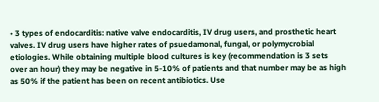• 3 types of endocarditis: native valve endocarditis, IV drug users, and prosthetic heart valves. IV drug users have higher rates of psuedamonal, fungal, or polymycrobial etiologies. While obtaining multiple blood cultures is key (recommendation is 3 sets over an hour) they may be negative in 5-10% of patients and that number may be as high as 50% if the patient has been on recent antibiotics. Use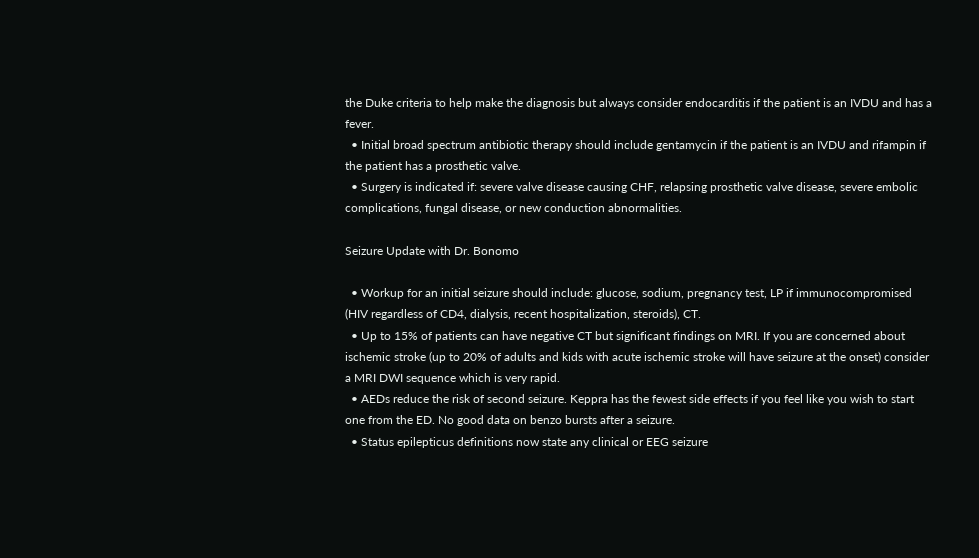the Duke criteria to help make the diagnosis but always consider endocarditis if the patient is an IVDU and has a fever.
  • Initial broad spectrum antibiotic therapy should include gentamycin if the patient is an IVDU and rifampin if the patient has a prosthetic valve.
  • Surgery is indicated if: severe valve disease causing CHF, relapsing prosthetic valve disease, severe embolic complications, fungal disease, or new conduction abnormalities.

Seizure Update with Dr. Bonomo

  • Workup for an initial seizure should include: glucose, sodium, pregnancy test, LP if immunocompromised (HIV regardless of CD4, dialysis, recent hospitalization, steroids), CT.
  • Up to 15% of patients can have negative CT but significant findings on MRI. If you are concerned about ischemic stroke (up to 20% of adults and kids with acute ischemic stroke will have seizure at the onset) consider a MRI DWI sequence which is very rapid.
  • AEDs reduce the risk of second seizure. Keppra has the fewest side effects if you feel like you wish to start one from the ED. No good data on benzo bursts after a seizure.
  • Status epilepticus definitions now state any clinical or EEG seizure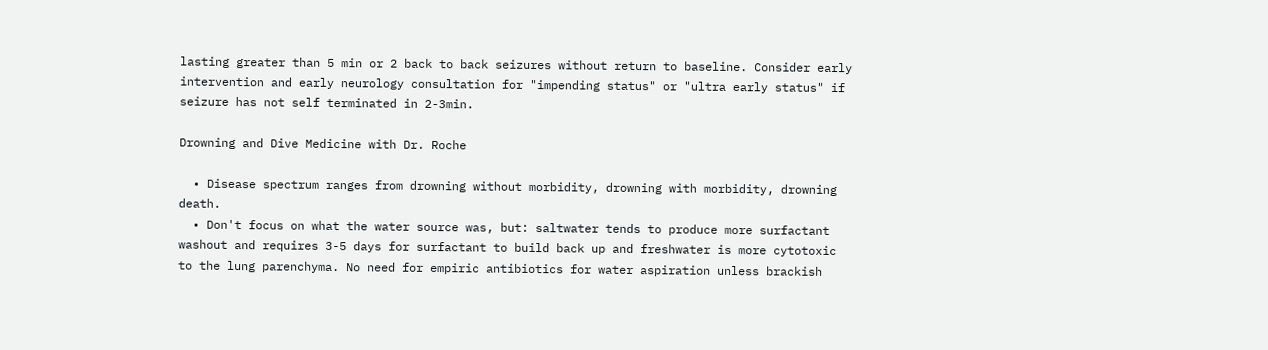lasting greater than 5 min or 2 back to back seizures without return to baseline. Consider early intervention and early neurology consultation for "impending status" or "ultra early status" if seizure has not self terminated in 2-3min.

Drowning and Dive Medicine with Dr. Roche

  • Disease spectrum ranges from drowning without morbidity, drowning with morbidity, drowning death.
  • Don't focus on what the water source was, but: saltwater tends to produce more surfactant washout and requires 3-5 days for surfactant to build back up and freshwater is more cytotoxic to the lung parenchyma. No need for empiric antibiotics for water aspiration unless brackish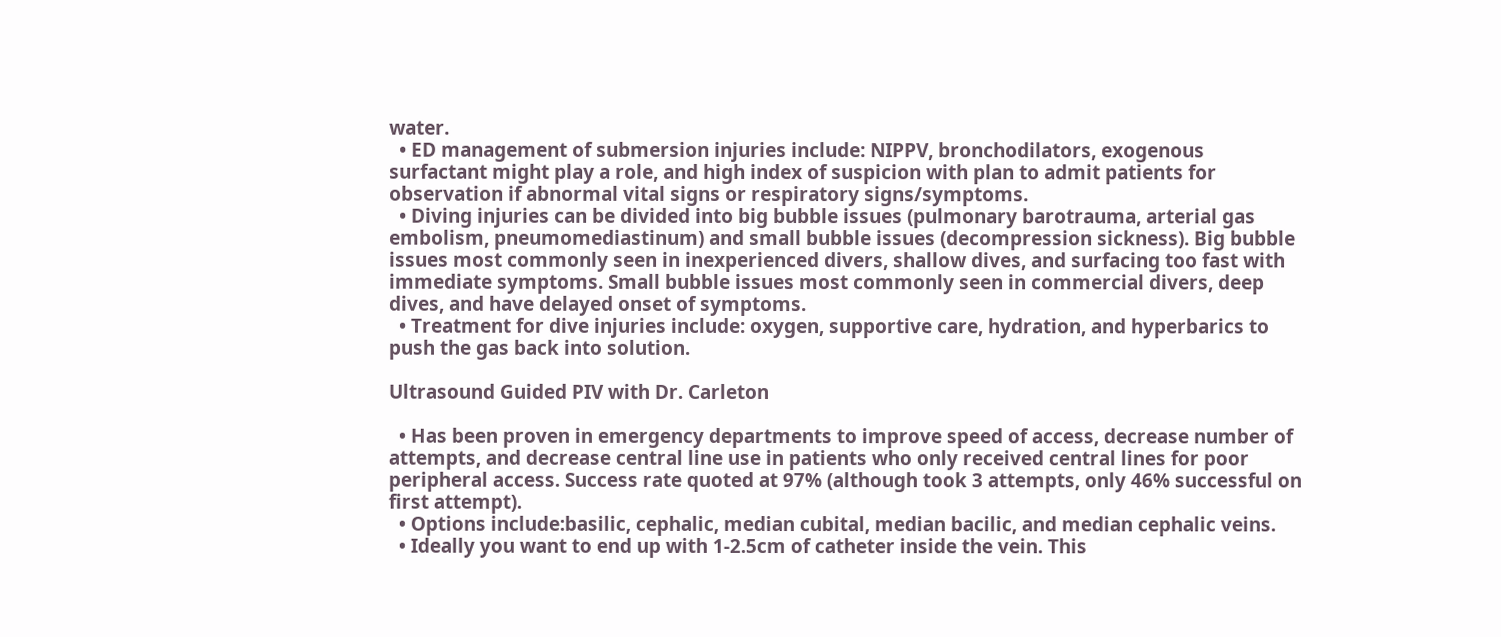water.
  • ED management of submersion injuries include: NIPPV, bronchodilators, exogenous surfactant might play a role, and high index of suspicion with plan to admit patients for observation if abnormal vital signs or respiratory signs/symptoms.
  • Diving injuries can be divided into big bubble issues (pulmonary barotrauma, arterial gas embolism, pneumomediastinum) and small bubble issues (decompression sickness). Big bubble issues most commonly seen in inexperienced divers, shallow dives, and surfacing too fast with immediate symptoms. Small bubble issues most commonly seen in commercial divers, deep dives, and have delayed onset of symptoms.
  • Treatment for dive injuries include: oxygen, supportive care, hydration, and hyperbarics to push the gas back into solution.

Ultrasound Guided PIV with Dr. Carleton

  • Has been proven in emergency departments to improve speed of access, decrease number of attempts, and decrease central line use in patients who only received central lines for poor peripheral access. Success rate quoted at 97% (although took 3 attempts, only 46% successful on first attempt).
  • Options include:basilic, cephalic, median cubital, median bacilic, and median cephalic veins.
  • Ideally you want to end up with 1-2.5cm of catheter inside the vein. This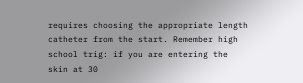requires choosing the appropriate length catheter from the start. Remember high school trig: if you are entering the skin at 30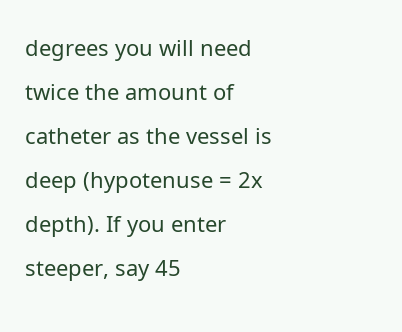degrees you will need twice the amount of catheter as the vessel is deep (hypotenuse = 2x depth). If you enter steeper, say 45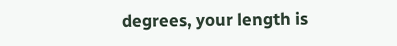degrees, your length is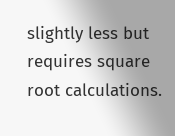slightly less but requires square root calculations.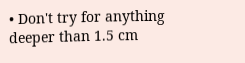• Don't try for anything deeper than 1.5 cm